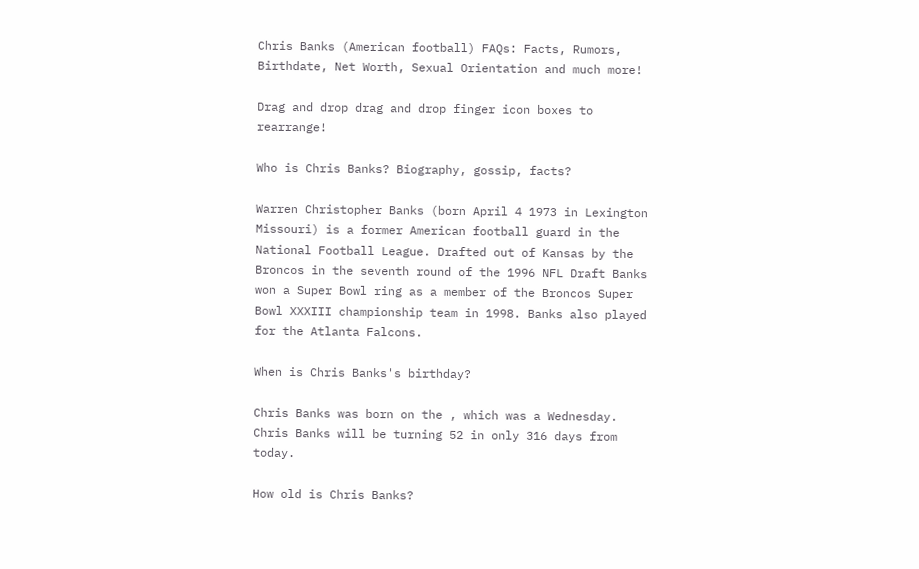Chris Banks (American football) FAQs: Facts, Rumors, Birthdate, Net Worth, Sexual Orientation and much more!

Drag and drop drag and drop finger icon boxes to rearrange!

Who is Chris Banks? Biography, gossip, facts?

Warren Christopher Banks (born April 4 1973 in Lexington Missouri) is a former American football guard in the National Football League. Drafted out of Kansas by the Broncos in the seventh round of the 1996 NFL Draft Banks won a Super Bowl ring as a member of the Broncos Super Bowl XXXIII championship team in 1998. Banks also played for the Atlanta Falcons.

When is Chris Banks's birthday?

Chris Banks was born on the , which was a Wednesday. Chris Banks will be turning 52 in only 316 days from today.

How old is Chris Banks?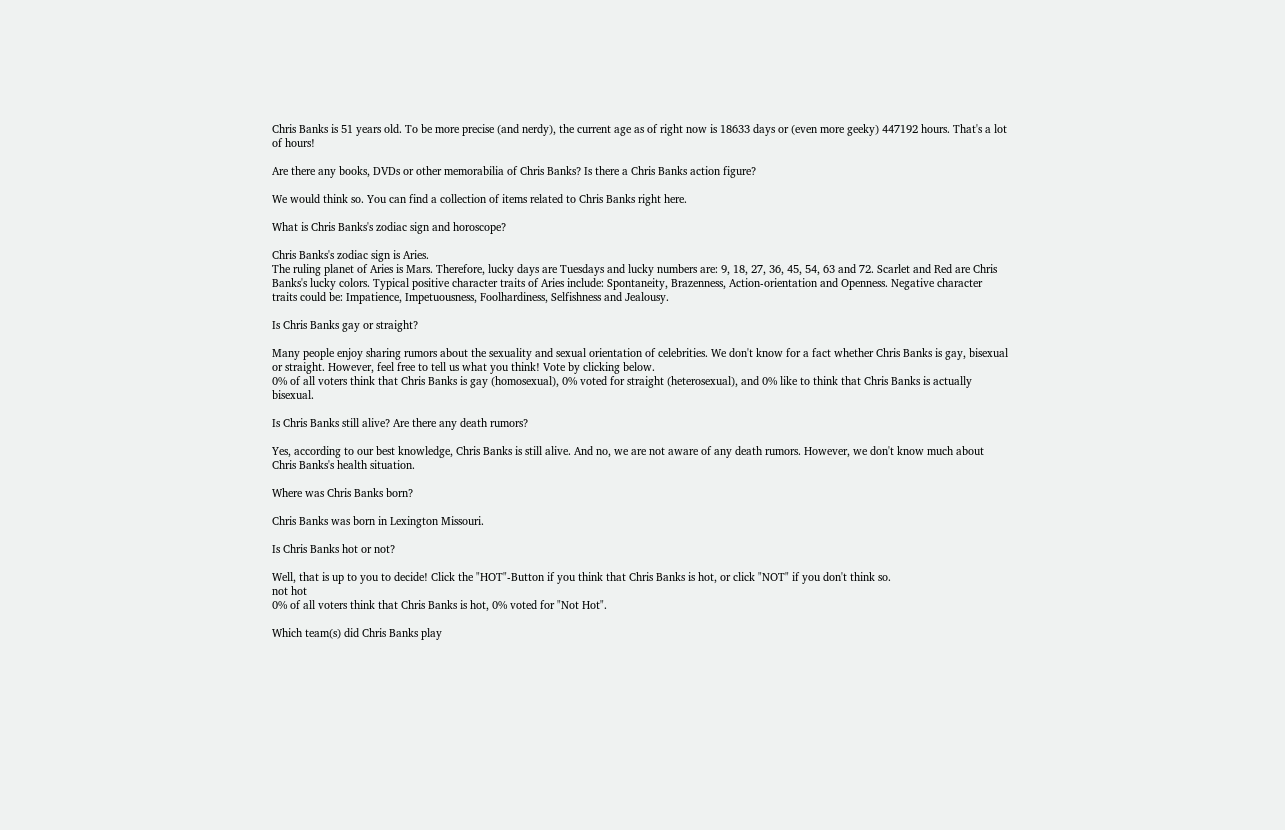Chris Banks is 51 years old. To be more precise (and nerdy), the current age as of right now is 18633 days or (even more geeky) 447192 hours. That's a lot of hours!

Are there any books, DVDs or other memorabilia of Chris Banks? Is there a Chris Banks action figure?

We would think so. You can find a collection of items related to Chris Banks right here.

What is Chris Banks's zodiac sign and horoscope?

Chris Banks's zodiac sign is Aries.
The ruling planet of Aries is Mars. Therefore, lucky days are Tuesdays and lucky numbers are: 9, 18, 27, 36, 45, 54, 63 and 72. Scarlet and Red are Chris Banks's lucky colors. Typical positive character traits of Aries include: Spontaneity, Brazenness, Action-orientation and Openness. Negative character traits could be: Impatience, Impetuousness, Foolhardiness, Selfishness and Jealousy.

Is Chris Banks gay or straight?

Many people enjoy sharing rumors about the sexuality and sexual orientation of celebrities. We don't know for a fact whether Chris Banks is gay, bisexual or straight. However, feel free to tell us what you think! Vote by clicking below.
0% of all voters think that Chris Banks is gay (homosexual), 0% voted for straight (heterosexual), and 0% like to think that Chris Banks is actually bisexual.

Is Chris Banks still alive? Are there any death rumors?

Yes, according to our best knowledge, Chris Banks is still alive. And no, we are not aware of any death rumors. However, we don't know much about Chris Banks's health situation.

Where was Chris Banks born?

Chris Banks was born in Lexington Missouri.

Is Chris Banks hot or not?

Well, that is up to you to decide! Click the "HOT"-Button if you think that Chris Banks is hot, or click "NOT" if you don't think so.
not hot
0% of all voters think that Chris Banks is hot, 0% voted for "Not Hot".

Which team(s) did Chris Banks play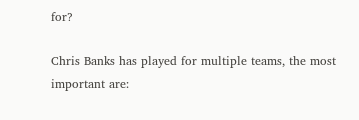for?

Chris Banks has played for multiple teams, the most important are: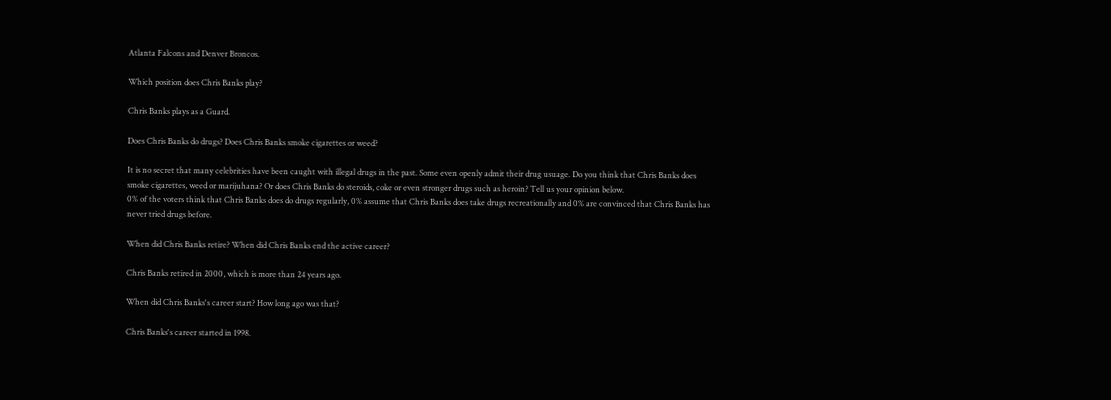Atlanta Falcons and Denver Broncos.

Which position does Chris Banks play?

Chris Banks plays as a Guard.

Does Chris Banks do drugs? Does Chris Banks smoke cigarettes or weed?

It is no secret that many celebrities have been caught with illegal drugs in the past. Some even openly admit their drug usuage. Do you think that Chris Banks does smoke cigarettes, weed or marijuhana? Or does Chris Banks do steroids, coke or even stronger drugs such as heroin? Tell us your opinion below.
0% of the voters think that Chris Banks does do drugs regularly, 0% assume that Chris Banks does take drugs recreationally and 0% are convinced that Chris Banks has never tried drugs before.

When did Chris Banks retire? When did Chris Banks end the active career?

Chris Banks retired in 2000, which is more than 24 years ago.

When did Chris Banks's career start? How long ago was that?

Chris Banks's career started in 1998.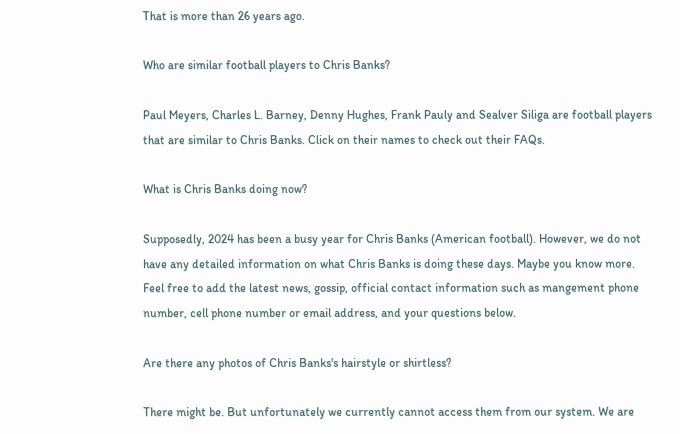That is more than 26 years ago.

Who are similar football players to Chris Banks?

Paul Meyers, Charles L. Barney, Denny Hughes, Frank Pauly and Sealver Siliga are football players that are similar to Chris Banks. Click on their names to check out their FAQs.

What is Chris Banks doing now?

Supposedly, 2024 has been a busy year for Chris Banks (American football). However, we do not have any detailed information on what Chris Banks is doing these days. Maybe you know more. Feel free to add the latest news, gossip, official contact information such as mangement phone number, cell phone number or email address, and your questions below.

Are there any photos of Chris Banks's hairstyle or shirtless?

There might be. But unfortunately we currently cannot access them from our system. We are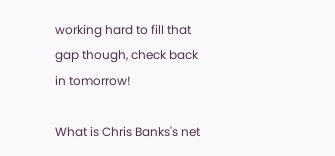working hard to fill that gap though, check back in tomorrow!

What is Chris Banks's net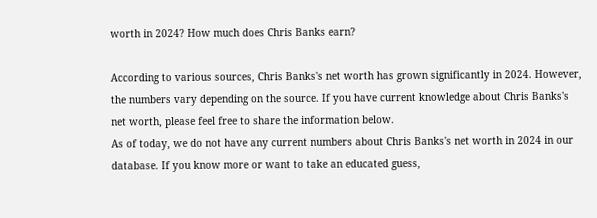worth in 2024? How much does Chris Banks earn?

According to various sources, Chris Banks's net worth has grown significantly in 2024. However, the numbers vary depending on the source. If you have current knowledge about Chris Banks's net worth, please feel free to share the information below.
As of today, we do not have any current numbers about Chris Banks's net worth in 2024 in our database. If you know more or want to take an educated guess,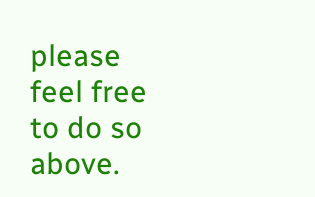please feel free to do so above.